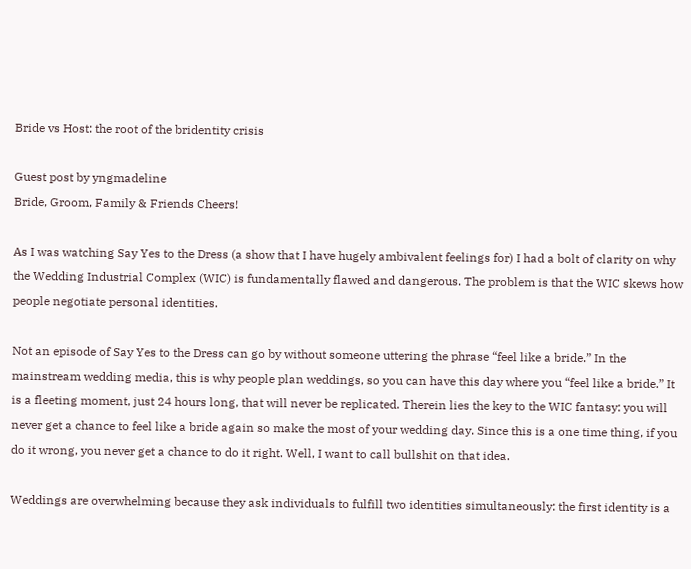Bride vs Host: the root of the bridentity crisis

Guest post by yngmadeline
Bride, Groom, Family & Friends Cheers!

As I was watching Say Yes to the Dress (a show that I have hugely ambivalent feelings for) I had a bolt of clarity on why the Wedding Industrial Complex (WIC) is fundamentally flawed and dangerous. The problem is that the WIC skews how people negotiate personal identities.

Not an episode of Say Yes to the Dress can go by without someone uttering the phrase “feel like a bride.” In the mainstream wedding media, this is why people plan weddings, so you can have this day where you “feel like a bride.” It is a fleeting moment, just 24 hours long, that will never be replicated. Therein lies the key to the WIC fantasy: you will never get a chance to feel like a bride again so make the most of your wedding day. Since this is a one time thing, if you do it wrong, you never get a chance to do it right. Well, I want to call bullshit on that idea.

Weddings are overwhelming because they ask individuals to fulfill two identities simultaneously: the first identity is a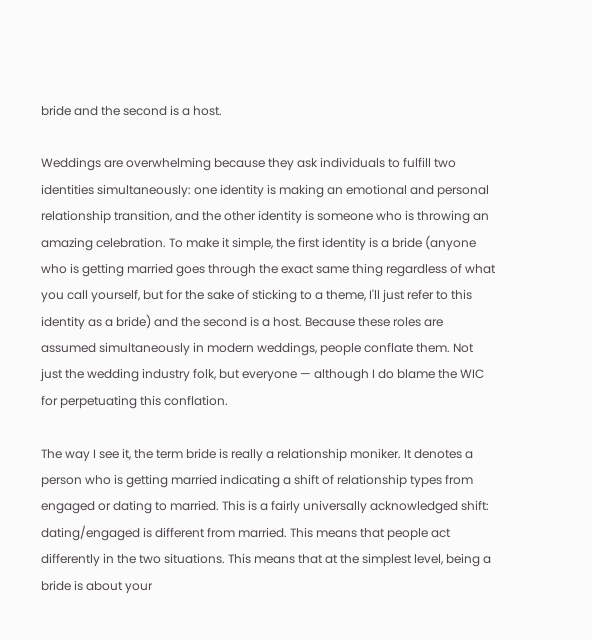bride and the second is a host.

Weddings are overwhelming because they ask individuals to fulfill two identities simultaneously: one identity is making an emotional and personal relationship transition, and the other identity is someone who is throwing an amazing celebration. To make it simple, the first identity is a bride (anyone who is getting married goes through the exact same thing regardless of what you call yourself, but for the sake of sticking to a theme, I'll just refer to this identity as a bride) and the second is a host. Because these roles are assumed simultaneously in modern weddings, people conflate them. Not just the wedding industry folk, but everyone — although I do blame the WIC for perpetuating this conflation.

The way I see it, the term bride is really a relationship moniker. It denotes a person who is getting married indicating a shift of relationship types from engaged or dating to married. This is a fairly universally acknowledged shift: dating/engaged is different from married. This means that people act differently in the two situations. This means that at the simplest level, being a bride is about your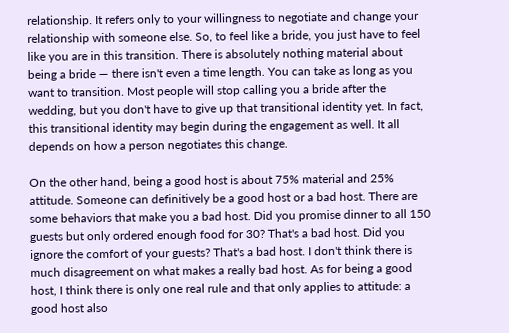relationship. It refers only to your willingness to negotiate and change your relationship with someone else. So, to feel like a bride, you just have to feel like you are in this transition. There is absolutely nothing material about being a bride — there isn't even a time length. You can take as long as you want to transition. Most people will stop calling you a bride after the wedding, but you don't have to give up that transitional identity yet. In fact, this transitional identity may begin during the engagement as well. It all depends on how a person negotiates this change.

On the other hand, being a good host is about 75% material and 25% attitude. Someone can definitively be a good host or a bad host. There are some behaviors that make you a bad host. Did you promise dinner to all 150 guests but only ordered enough food for 30? That's a bad host. Did you ignore the comfort of your guests? That's a bad host. I don't think there is much disagreement on what makes a really bad host. As for being a good host, I think there is only one real rule and that only applies to attitude: a good host also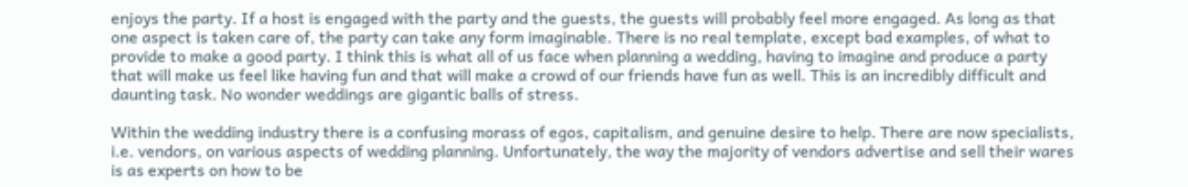enjoys the party. If a host is engaged with the party and the guests, the guests will probably feel more engaged. As long as that one aspect is taken care of, the party can take any form imaginable. There is no real template, except bad examples, of what to provide to make a good party. I think this is what all of us face when planning a wedding, having to imagine and produce a party that will make us feel like having fun and that will make a crowd of our friends have fun as well. This is an incredibly difficult and daunting task. No wonder weddings are gigantic balls of stress.

Within the wedding industry there is a confusing morass of egos, capitalism, and genuine desire to help. There are now specialists, i.e. vendors, on various aspects of wedding planning. Unfortunately, the way the majority of vendors advertise and sell their wares is as experts on how to be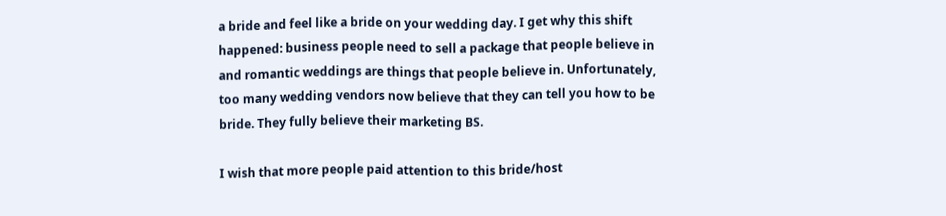a bride and feel like a bride on your wedding day. I get why this shift happened: business people need to sell a package that people believe in and romantic weddings are things that people believe in. Unfortunately, too many wedding vendors now believe that they can tell you how to be bride. They fully believe their marketing BS.

I wish that more people paid attention to this bride/host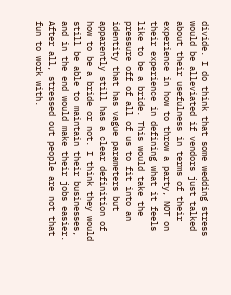divide. I do think that some wedding stress would be alleviated if vendors just talked about their usefulness in terms of their experience in how to throw a party, NOT on their experience in defining what it feels like to be a bride. This would take the pressure off of all of us to fit into an identity that has vague parameters but apparently still has a clear definition of how to be a bride or not. I think they would still be able to maintain their businesses, and in the end would make their jobs easier. After all, stressed out people are not that fun to work with.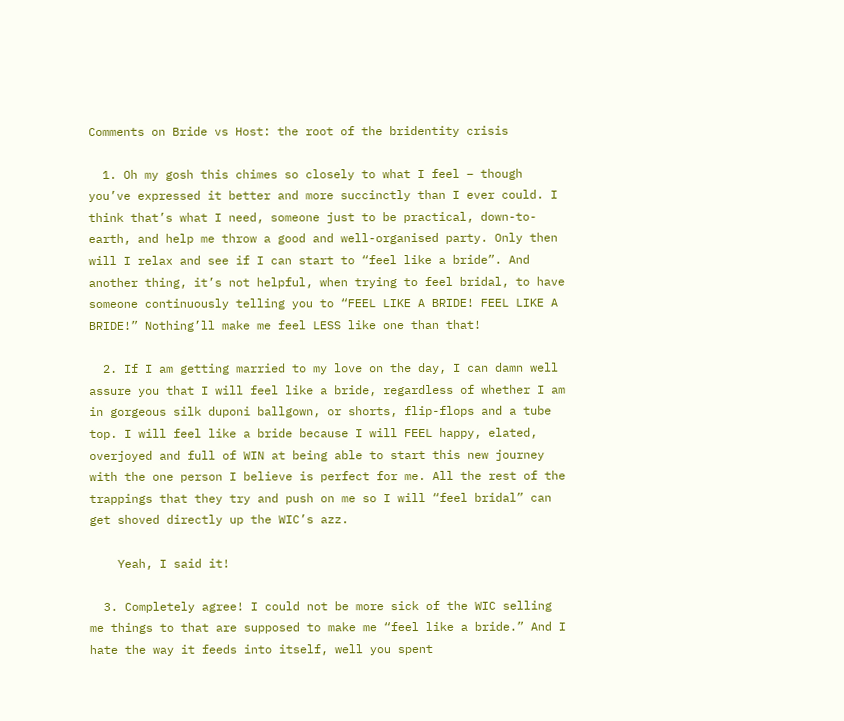Comments on Bride vs Host: the root of the bridentity crisis

  1. Oh my gosh this chimes so closely to what I feel – though you’ve expressed it better and more succinctly than I ever could. I think that’s what I need, someone just to be practical, down-to-earth, and help me throw a good and well-organised party. Only then will I relax and see if I can start to “feel like a bride”. And another thing, it’s not helpful, when trying to feel bridal, to have someone continuously telling you to “FEEL LIKE A BRIDE! FEEL LIKE A BRIDE!” Nothing’ll make me feel LESS like one than that!

  2. If I am getting married to my love on the day, I can damn well assure you that I will feel like a bride, regardless of whether I am in gorgeous silk duponi ballgown, or shorts, flip-flops and a tube top. I will feel like a bride because I will FEEL happy, elated, overjoyed and full of WIN at being able to start this new journey with the one person I believe is perfect for me. All the rest of the trappings that they try and push on me so I will “feel bridal” can get shoved directly up the WIC’s azz.

    Yeah, I said it!

  3. Completely agree! I could not be more sick of the WIC selling me things to that are supposed to make me “feel like a bride.” And I hate the way it feeds into itself, well you spent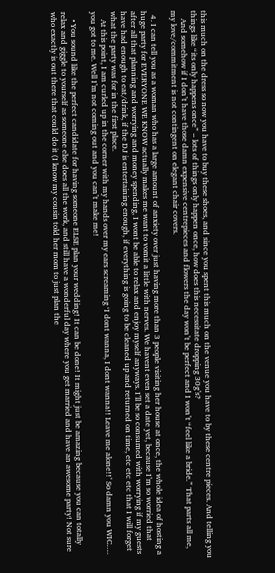this much on the dress so now you have to buy these shoes, and since you spent this much on the venue you have to by these centre pieces. And telling you things like “its only happens once” – lots of things only happen once, how does this necessitate dropping 30g’s?
    And somehow if I don’t have those damn expensive centrepieces and flowers the day won’t be perfect and I won’t “feel like a bride.” That parts all me, my love/commitment is not contingent on elegant chair covers.

  4. I can tell you as a woman who has a large amount of anxiety over just having more than 3 people visiting her house at once, the whole idea of hosting a huge party for EVERYONE WE KNOW actually makes me want to vomit a little with nerves. We havent even set a date yet, because I’m so worried that after all that planning and worrying and money spending, I wont be able to relax and enjoy myself anyways. I’ll be so consumed with worrying if my guests have had enough to eat/drink, if the DJ is entertaining enough, if everything is going to be cleaned up and returned on time, etc etc etc that I will forget what the party was for in the first place.
    At this point, I am curled up in the corner with my hands over my ears screaming ‘I dont wanna, I dont wanna!! Leave me alone!!’ So damn you WIC…. you got to me. Well I’m not coming out and you can’t make me!

    • You sound like the perfect candidate for having someone ELSE plan your wedding! It can be done! It might just be amazing because you can totally relax and giggle to yourself as someone else does all the work, and still have a wonderful day where you get married and have an awesome party! Not sure who exactly is out there that could do it (I know my cousin told her mom to just plan the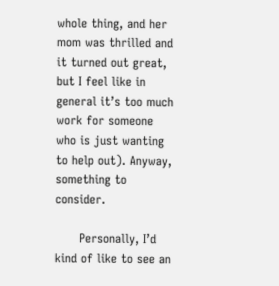whole thing, and her mom was thrilled and it turned out great, but I feel like in general it’s too much work for someone who is just wanting to help out). Anyway, something to consider.

      Personally, I’d kind of like to see an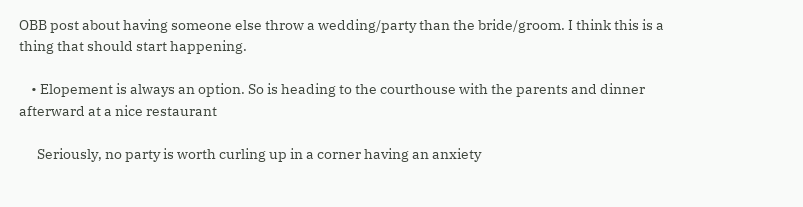OBB post about having someone else throw a wedding/party than the bride/groom. I think this is a thing that should start happening.

    • Elopement is always an option. So is heading to the courthouse with the parents and dinner afterward at a nice restaurant

      Seriously, no party is worth curling up in a corner having an anxiety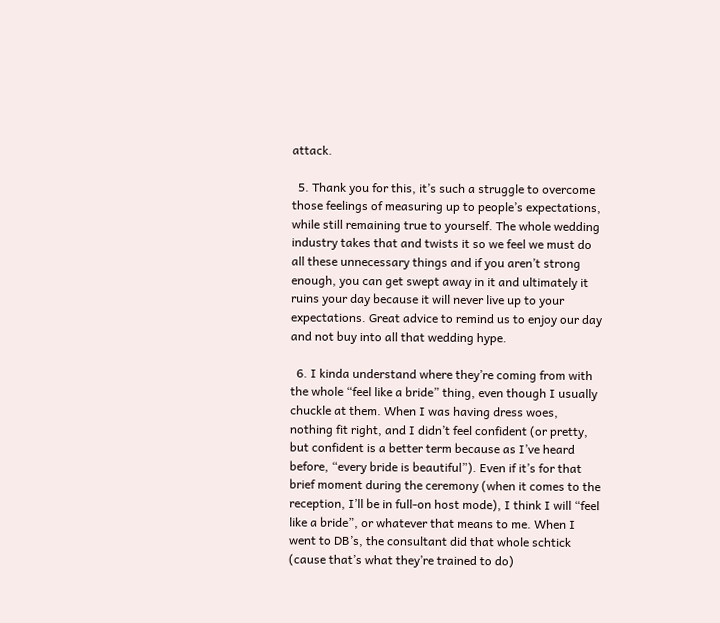attack.

  5. Thank you for this, it’s such a struggle to overcome those feelings of measuring up to people’s expectations, while still remaining true to yourself. The whole wedding industry takes that and twists it so we feel we must do all these unnecessary things and if you aren’t strong enough, you can get swept away in it and ultimately it ruins your day because it will never live up to your expectations. Great advice to remind us to enjoy our day and not buy into all that wedding hype.

  6. I kinda understand where they’re coming from with the whole “feel like a bride” thing, even though I usually chuckle at them. When I was having dress woes, nothing fit right, and I didn’t feel confident (or pretty, but confident is a better term because as I’ve heard before, “every bride is beautiful”). Even if it’s for that brief moment during the ceremony (when it comes to the reception, I’ll be in full-on host mode), I think I will “feel like a bride”, or whatever that means to me. When I went to DB’s, the consultant did that whole schtick (cause that’s what they’re trained to do)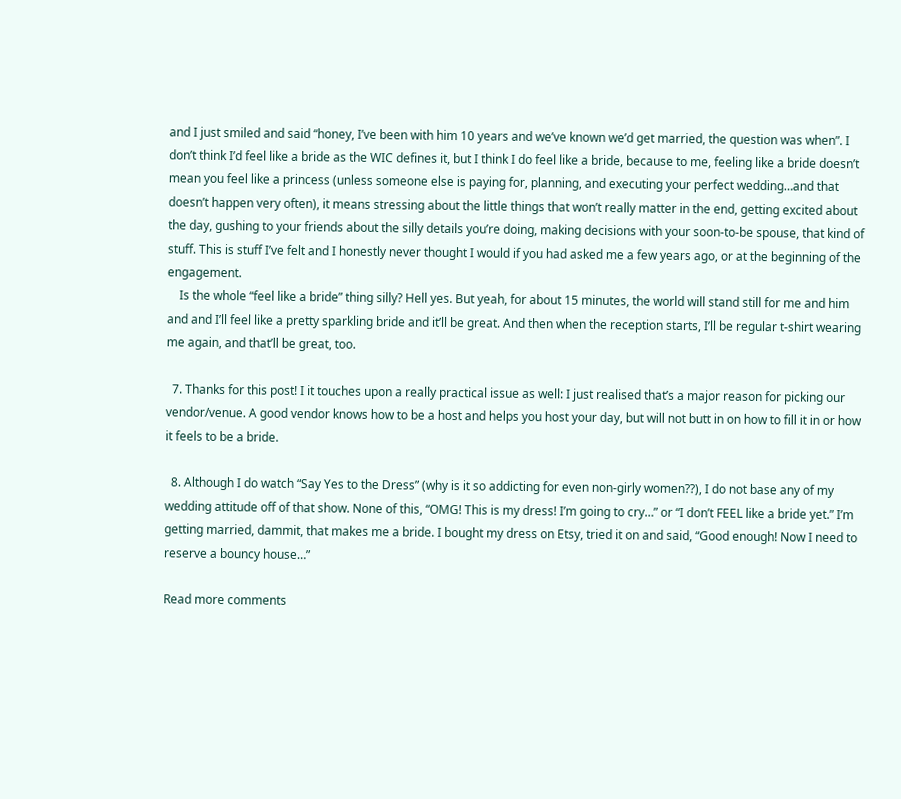and I just smiled and said “honey, I’ve been with him 10 years and we’ve known we’d get married, the question was when”. I don’t think I’d feel like a bride as the WIC defines it, but I think I do feel like a bride, because to me, feeling like a bride doesn’t mean you feel like a princess (unless someone else is paying for, planning, and executing your perfect wedding…and that doesn’t happen very often), it means stressing about the little things that won’t really matter in the end, getting excited about the day, gushing to your friends about the silly details you’re doing, making decisions with your soon-to-be spouse, that kind of stuff. This is stuff I’ve felt and I honestly never thought I would if you had asked me a few years ago, or at the beginning of the engagement.
    Is the whole “feel like a bride” thing silly? Hell yes. But yeah, for about 15 minutes, the world will stand still for me and him and and I’ll feel like a pretty sparkling bride and it’ll be great. And then when the reception starts, I’ll be regular t-shirt wearing me again, and that’ll be great, too.

  7. Thanks for this post! I it touches upon a really practical issue as well: I just realised that’s a major reason for picking our vendor/venue. A good vendor knows how to be a host and helps you host your day, but will not butt in on how to fill it in or how it feels to be a bride.

  8. Although I do watch “Say Yes to the Dress” (why is it so addicting for even non-girly women??), I do not base any of my wedding attitude off of that show. None of this, “OMG! This is my dress! I’m going to cry…” or “I don’t FEEL like a bride yet.” I’m getting married, dammit, that makes me a bride. I bought my dress on Etsy, tried it on and said, “Good enough! Now I need to reserve a bouncy house…”

Read more comments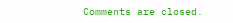Comments are closed.